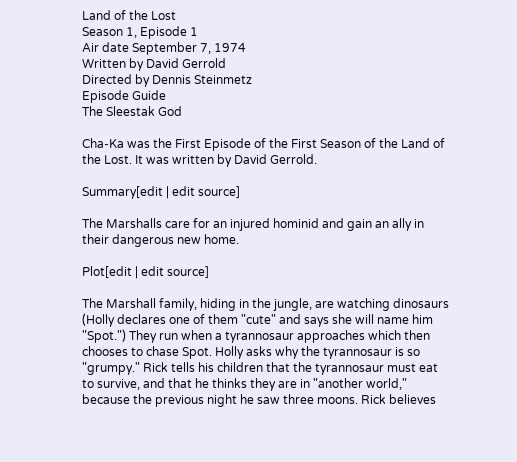Land of the Lost
Season 1, Episode 1
Air date September 7, 1974
Written by David Gerrold
Directed by Dennis Steinmetz
Episode Guide
The Sleestak God

Cha-Ka was the First Episode of the First Season of the Land of the Lost. It was written by David Gerrold.

Summary[edit | edit source]

The Marshalls care for an injured hominid and gain an ally in their dangerous new home.

Plot[edit | edit source]

The Marshall family, hiding in the jungle, are watching dinosaurs (Holly declares one of them "cute" and says she will name him "Spot.") They run when a tyrannosaur approaches which then chooses to chase Spot. Holly asks why the tyrannosaur is so "grumpy." Rick tells his children that the tyrannosaur must eat to survive, and that he thinks they are in "another world," because the previous night he saw three moons. Rick believes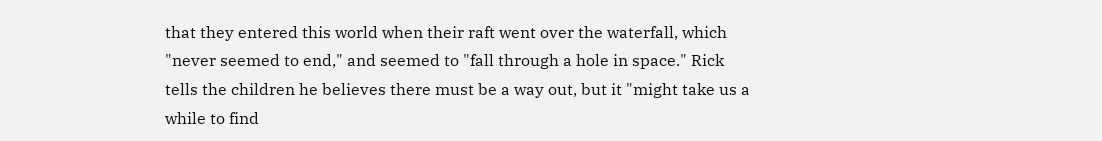that they entered this world when their raft went over the waterfall, which "never seemed to end," and seemed to "fall through a hole in space." Rick tells the children he believes there must be a way out, but it "might take us a while to find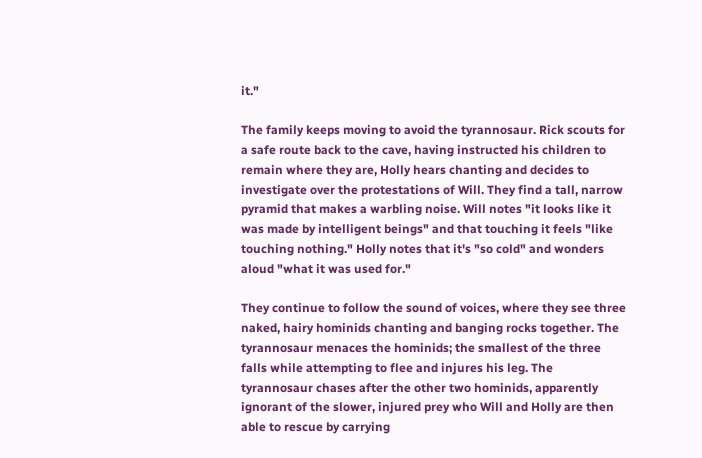it."

The family keeps moving to avoid the tyrannosaur. Rick scouts for a safe route back to the cave, having instructed his children to remain where they are, Holly hears chanting and decides to investigate over the protestations of Will. They find a tall, narrow pyramid that makes a warbling noise. Will notes "it looks like it was made by intelligent beings" and that touching it feels "like touching nothing." Holly notes that it's "so cold" and wonders aloud "what it was used for."

They continue to follow the sound of voices, where they see three naked, hairy hominids chanting and banging rocks together. The tyrannosaur menaces the hominids; the smallest of the three falls while attempting to flee and injures his leg. The tyrannosaur chases after the other two hominids, apparently ignorant of the slower, injured prey who Will and Holly are then able to rescue by carrying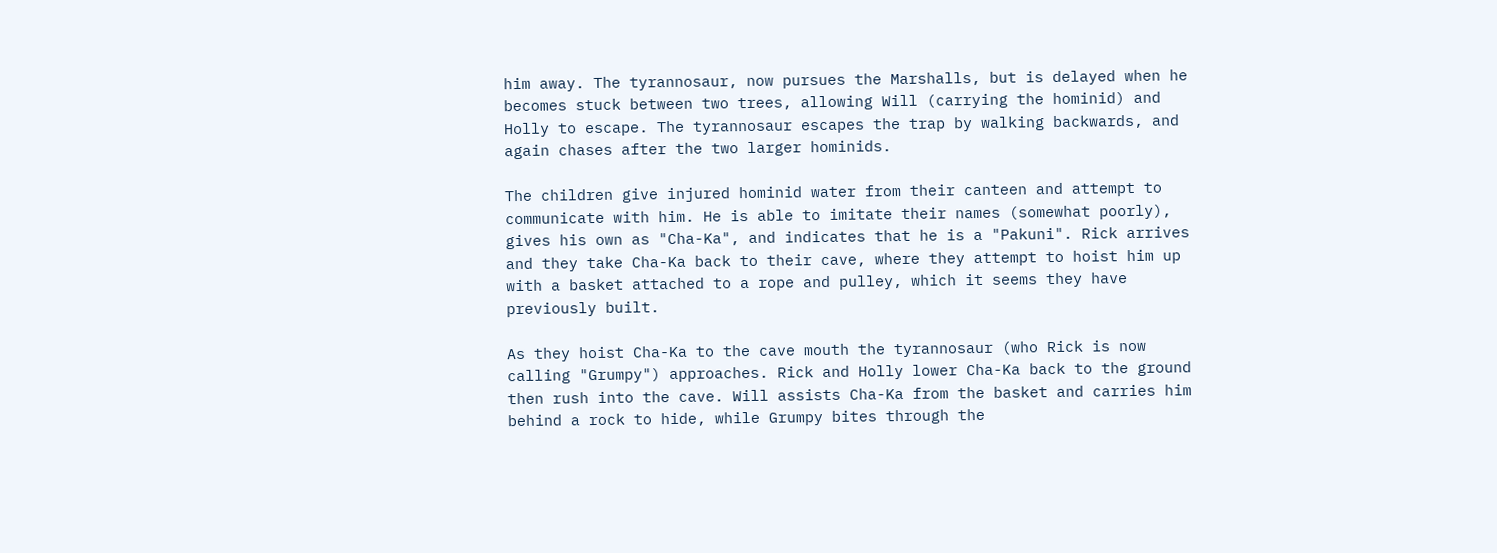him away. The tyrannosaur, now pursues the Marshalls, but is delayed when he becomes stuck between two trees, allowing Will (carrying the hominid) and Holly to escape. The tyrannosaur escapes the trap by walking backwards, and again chases after the two larger hominids.

The children give injured hominid water from their canteen and attempt to communicate with him. He is able to imitate their names (somewhat poorly), gives his own as "Cha-Ka", and indicates that he is a "Pakuni". Rick arrives and they take Cha-Ka back to their cave, where they attempt to hoist him up with a basket attached to a rope and pulley, which it seems they have previously built.

As they hoist Cha-Ka to the cave mouth the tyrannosaur (who Rick is now calling "Grumpy") approaches. Rick and Holly lower Cha-Ka back to the ground then rush into the cave. Will assists Cha-Ka from the basket and carries him behind a rock to hide, while Grumpy bites through the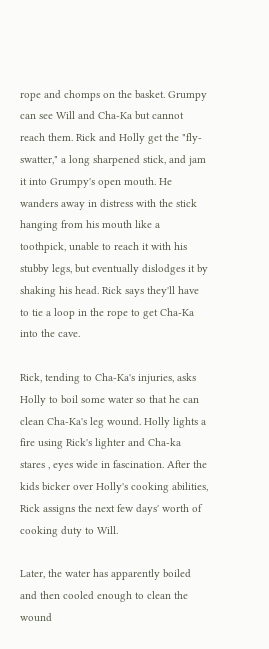rope and chomps on the basket. Grumpy can see Will and Cha-Ka but cannot reach them. Rick and Holly get the "fly-swatter," a long sharpened stick, and jam it into Grumpy's open mouth. He wanders away in distress with the stick hanging from his mouth like a toothpick, unable to reach it with his stubby legs, but eventually dislodges it by shaking his head. Rick says they'll have to tie a loop in the rope to get Cha-Ka into the cave.

Rick, tending to Cha-Ka's injuries, asks Holly to boil some water so that he can clean Cha-Ka's leg wound. Holly lights a fire using Rick's lighter and Cha-ka stares , eyes wide in fascination. After the kids bicker over Holly's cooking abilities, Rick assigns the next few days' worth of cooking duty to Will.

Later, the water has apparently boiled and then cooled enough to clean the wound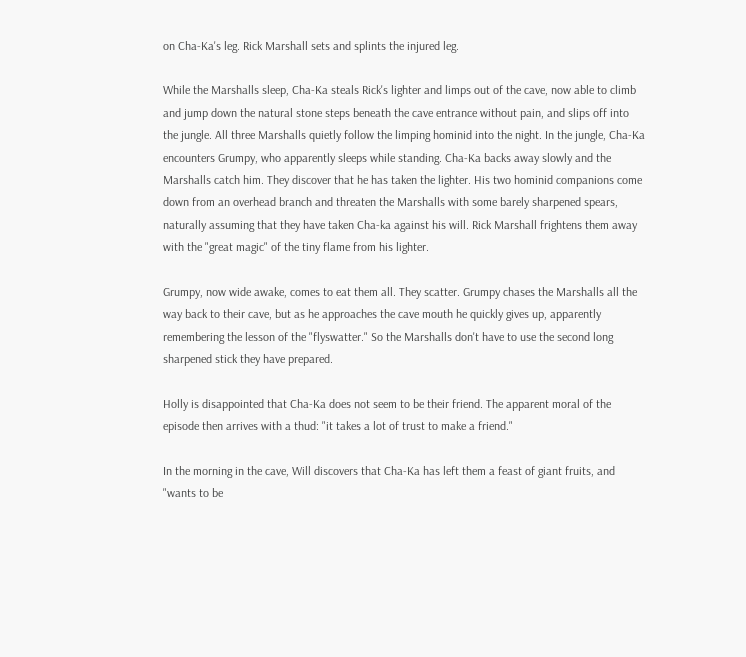on Cha-Ka's leg. Rick Marshall sets and splints the injured leg.

While the Marshalls sleep, Cha-Ka steals Rick's lighter and limps out of the cave, now able to climb and jump down the natural stone steps beneath the cave entrance without pain, and slips off into the jungle. All three Marshalls quietly follow the limping hominid into the night. In the jungle, Cha-Ka encounters Grumpy, who apparently sleeps while standing. Cha-Ka backs away slowly and the Marshalls catch him. They discover that he has taken the lighter. His two hominid companions come down from an overhead branch and threaten the Marshalls with some barely sharpened spears, naturally assuming that they have taken Cha-ka against his will. Rick Marshall frightens them away with the "great magic" of the tiny flame from his lighter.

Grumpy, now wide awake, comes to eat them all. They scatter. Grumpy chases the Marshalls all the way back to their cave, but as he approaches the cave mouth he quickly gives up, apparently remembering the lesson of the "flyswatter." So the Marshalls don't have to use the second long sharpened stick they have prepared.

Holly is disappointed that Cha-Ka does not seem to be their friend. The apparent moral of the episode then arrives with a thud: "it takes a lot of trust to make a friend."

In the morning in the cave, Will discovers that Cha-Ka has left them a feast of giant fruits, and "wants to be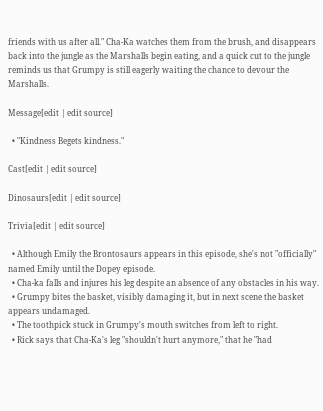friends with us after all." Cha-Ka watches them from the brush, and disappears back into the jungle as the Marshalls begin eating, and a quick cut to the jungle reminds us that Grumpy is still eagerly waiting the chance to devour the Marshalls.

Message[edit | edit source]

  • "Kindness Begets kindness."

Cast[edit | edit source]

Dinosaurs[edit | edit source]

Trivia[edit | edit source]

  • Although Emily the Brontosaurs appears in this episode, she's not "officially" named Emily until the Dopey episode.
  • Cha-ka falls and injures his leg despite an absence of any obstacles in his way.
  • Grumpy bites the basket, visibly damaging it, but in next scene the basket appears undamaged.
  • The toothpick stuck in Grumpy's mouth switches from left to right.
  • Rick says that Cha-Ka's leg "shouldn't hurt anymore," that he "had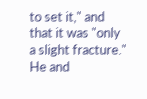to set it," and that it was "only a slight fracture." He and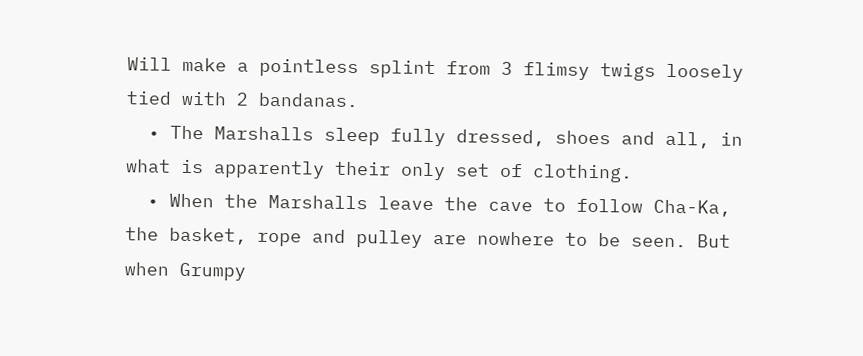Will make a pointless splint from 3 flimsy twigs loosely tied with 2 bandanas.
  • The Marshalls sleep fully dressed, shoes and all, in what is apparently their only set of clothing.
  • When the Marshalls leave the cave to follow Cha-Ka, the basket, rope and pulley are nowhere to be seen. But when Grumpy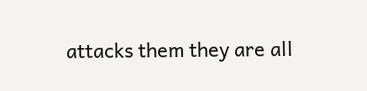attacks them they are all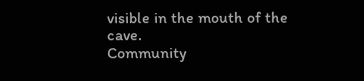visible in the mouth of the cave.
Community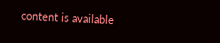content is available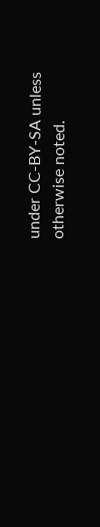under CC-BY-SA unless otherwise noted.